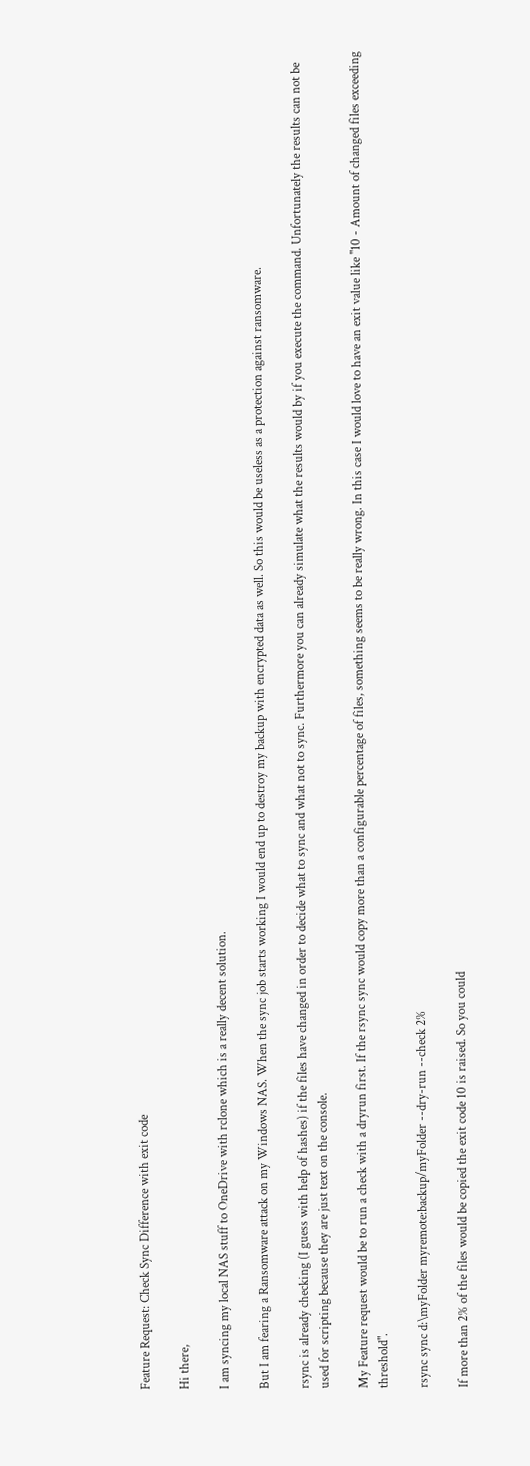Feature Request: Check Sync Difference with exit code

Hi there,

I am syncing my local NAS stuff to OneDrive with rclone which is a really decent solution.

But I am fearing a Ransomware attack on my Windows NAS. When the sync job starts working I would end up to destroy my backup with encrypted data as well. So this would be useless as a protection against ransomware.

rsync is already checking (I guess with help of hashes) if the files have changed in order to decide what to sync and what not to sync. Furthermore you can already simulate what the results would by if you execute the command. Unfortunately the results can not be used for scripting because they are just text on the console.

My Feature request would be to run a check with a dryrun first. If the rsync sync would copy more than a configurable percentage of files, something seems to be really wrong. In this case I would love to have an exit value like "10 - Amount of changed files exceeding threshold".

rsync sync d:\myFolder myremote:backup/myFolder --dry-run --check 2%

If more than 2% of the files would be copied the exit code 10 is raised. So you could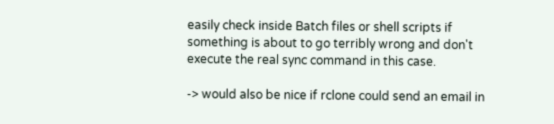easily check inside Batch files or shell scripts if something is about to go terribly wrong and don't execute the real sync command in this case.

-> would also be nice if rclone could send an email in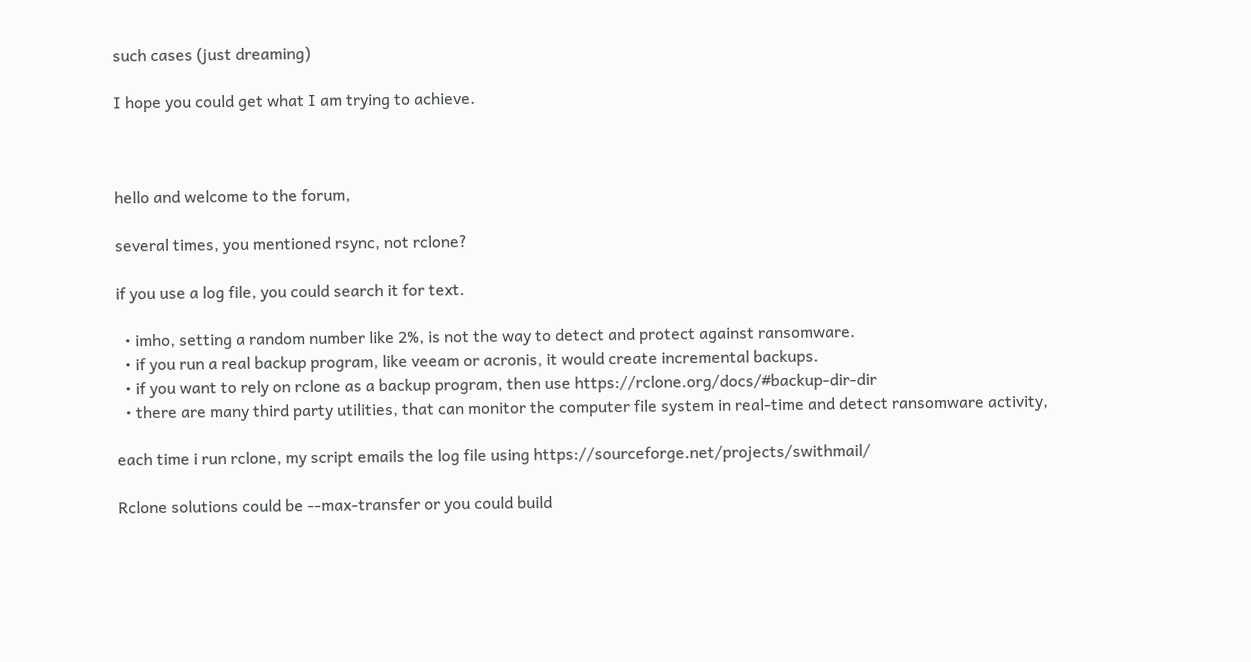such cases (just dreaming)

I hope you could get what I am trying to achieve.



hello and welcome to the forum,

several times, you mentioned rsync, not rclone?

if you use a log file, you could search it for text.

  • imho, setting a random number like 2%, is not the way to detect and protect against ransomware.
  • if you run a real backup program, like veeam or acronis, it would create incremental backups.
  • if you want to rely on rclone as a backup program, then use https://rclone.org/docs/#backup-dir-dir
  • there are many third party utilities, that can monitor the computer file system in real-time and detect ransomware activity,

each time i run rclone, my script emails the log file using https://sourceforge.net/projects/swithmail/

Rclone solutions could be --max-transfer or you could build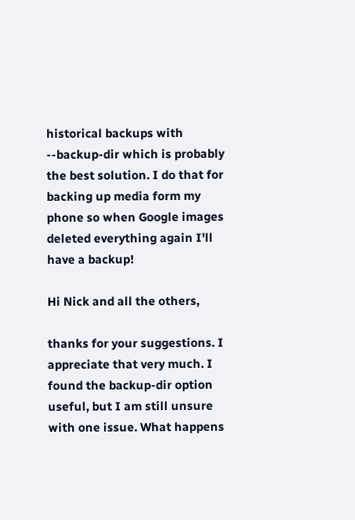historical backups with --backup-dir which is probably the best solution. I do that for backing up media form my phone so when Google images deleted everything again I'll have a backup!

Hi Nick and all the others,

thanks for your suggestions. I appreciate that very much. I found the backup-dir option useful, but I am still unsure with one issue. What happens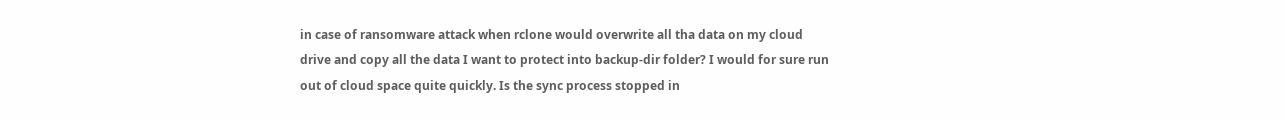in case of ransomware attack when rclone would overwrite all tha data on my cloud drive and copy all the data I want to protect into backup-dir folder? I would for sure run out of cloud space quite quickly. Is the sync process stopped in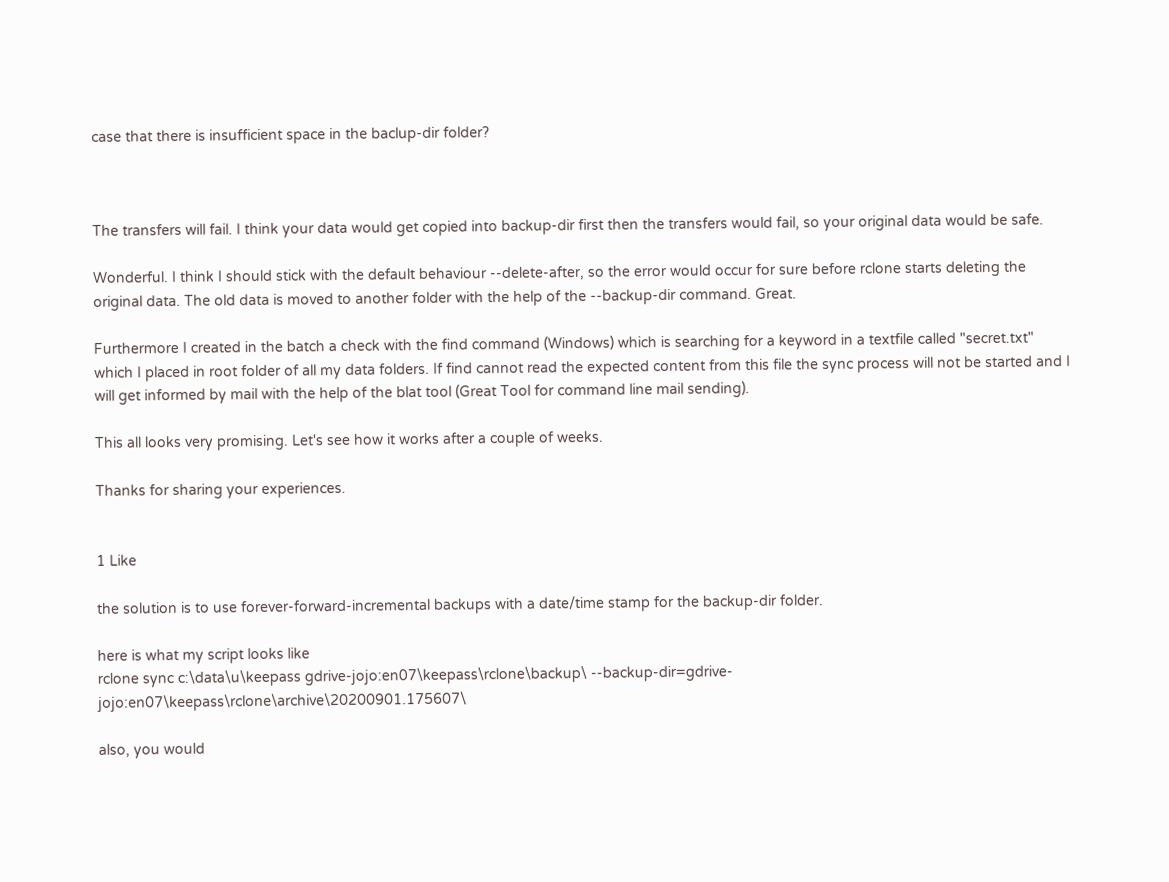case that there is insufficient space in the baclup-dir folder?



The transfers will fail. I think your data would get copied into backup-dir first then the transfers would fail, so your original data would be safe.

Wonderful. I think I should stick with the default behaviour --delete-after, so the error would occur for sure before rclone starts deleting the original data. The old data is moved to another folder with the help of the --backup-dir command. Great.

Furthermore I created in the batch a check with the find command (Windows) which is searching for a keyword in a textfile called "secret.txt" which I placed in root folder of all my data folders. If find cannot read the expected content from this file the sync process will not be started and I will get informed by mail with the help of the blat tool (Great Tool for command line mail sending).

This all looks very promising. Let's see how it works after a couple of weeks.

Thanks for sharing your experiences.


1 Like

the solution is to use forever-forward-incremental backups with a date/time stamp for the backup-dir folder.

here is what my script looks like
rclone sync c:\data\u\keepass gdrive-jojo:en07\keepass\rclone\backup\ --backup-dir=gdrive-jojo:en07\keepass\rclone\archive\20200901.175607\

also, you would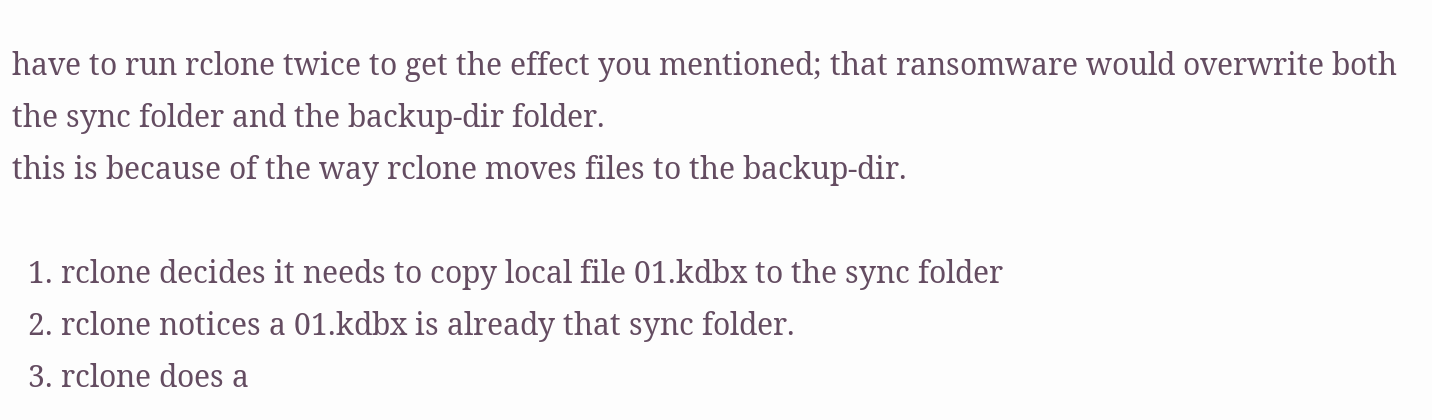have to run rclone twice to get the effect you mentioned; that ransomware would overwrite both the sync folder and the backup-dir folder.
this is because of the way rclone moves files to the backup-dir.

  1. rclone decides it needs to copy local file 01.kdbx to the sync folder
  2. rclone notices a 01.kdbx is already that sync folder.
  3. rclone does a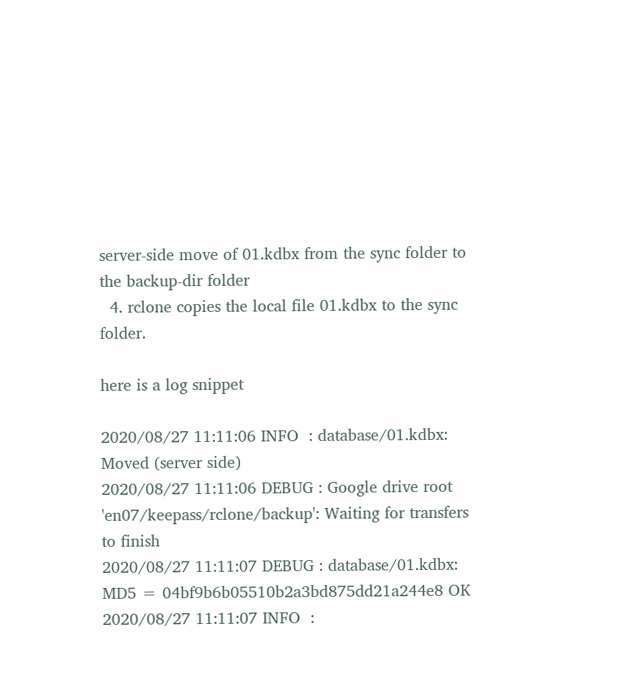server-side move of 01.kdbx from the sync folder to the backup-dir folder
  4. rclone copies the local file 01.kdbx to the sync folder.

here is a log snippet

2020/08/27 11:11:06 INFO  : database/01.kdbx: Moved (server side)
2020/08/27 11:11:06 DEBUG : Google drive root 'en07/keepass/rclone/backup': Waiting for transfers to finish
2020/08/27 11:11:07 DEBUG : database/01.kdbx: MD5 = 04bf9b6b05510b2a3bd875dd21a244e8 OK
2020/08/27 11:11:07 INFO  :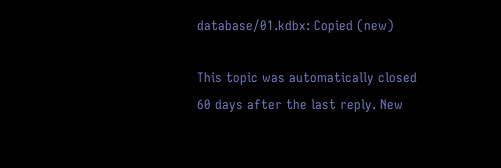database/01.kdbx: Copied (new)

This topic was automatically closed 60 days after the last reply. New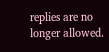replies are no longer allowed.